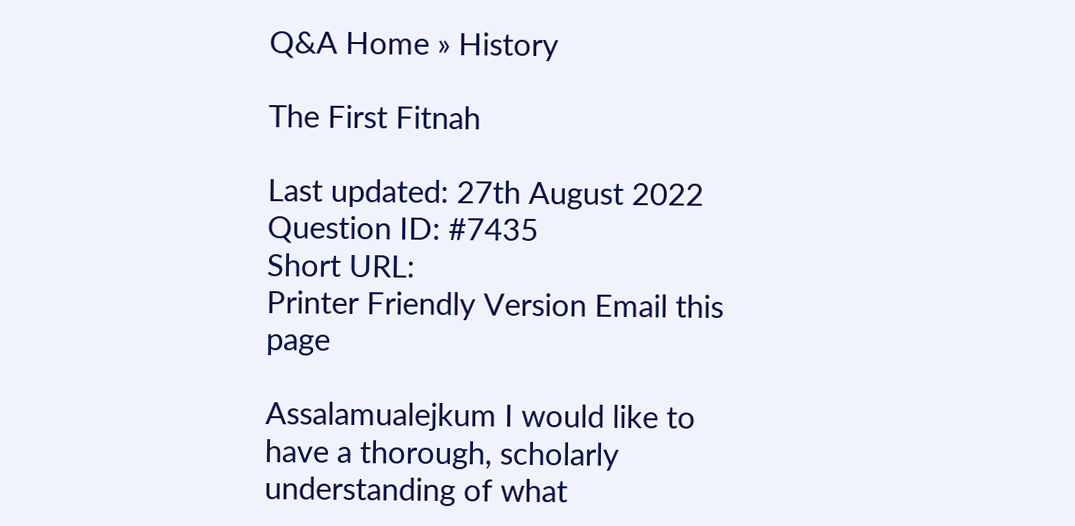Q&A Home » History

The First Fitnah

Last updated: 27th August 2022
Question ID: #7435
Short URL:
Printer Friendly Version Email this page

Assalamualejkum I would like to have a thorough, scholarly understanding of what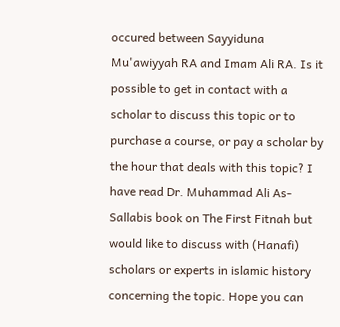occured between Sayyiduna Mu'awiyyah RA and Imam Ali RA. Is it possible to get in contact with a scholar to discuss this topic or to purchase a course, or pay a scholar by the hour that deals with this topic? I have read Dr. Muhammad Ali As-Sallabis book on The First Fitnah but would like to discuss with (Hanafi) scholars or experts in islamic history concerning the topic. Hope you can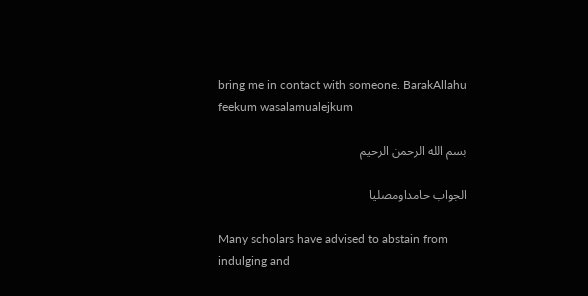bring me in contact with someone. BarakAllahu feekum wasalamualejkum

بسم الله الرحمن الرحيم

الجواب حامداومصليا

Many scholars have advised to abstain from indulging and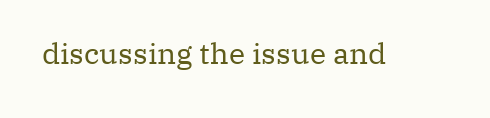discussing the issue and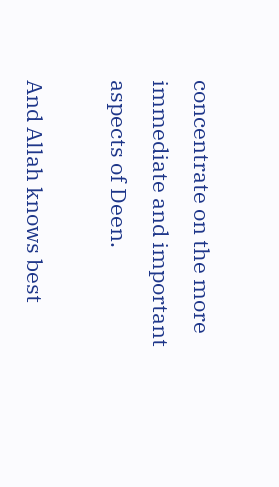concentrate on the more immediate and important aspects of Deen.

And Allah knows best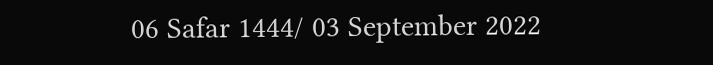06 Safar 1444/ 03 September 2022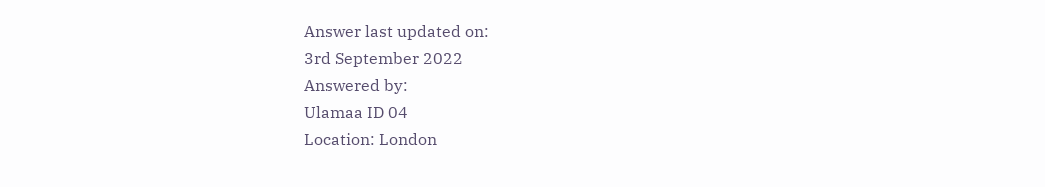Answer last updated on:
3rd September 2022
Answered by:
Ulamaa ID 04
Location: London